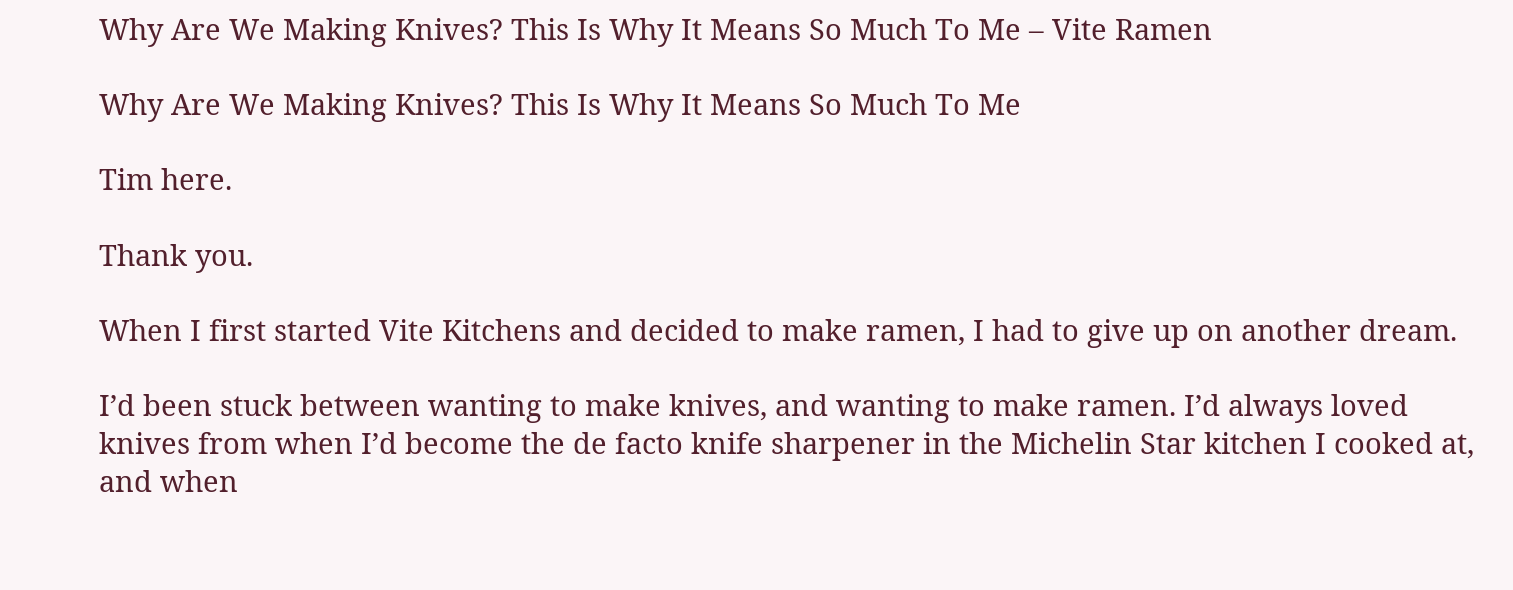Why Are We Making Knives? This Is Why It Means So Much To Me – Vite Ramen

Why Are We Making Knives? This Is Why It Means So Much To Me

Tim here.

Thank you.

When I first started Vite Kitchens and decided to make ramen, I had to give up on another dream.

I’d been stuck between wanting to make knives, and wanting to make ramen. I’d always loved knives from when I’d become the de facto knife sharpener in the Michelin Star kitchen I cooked at, and when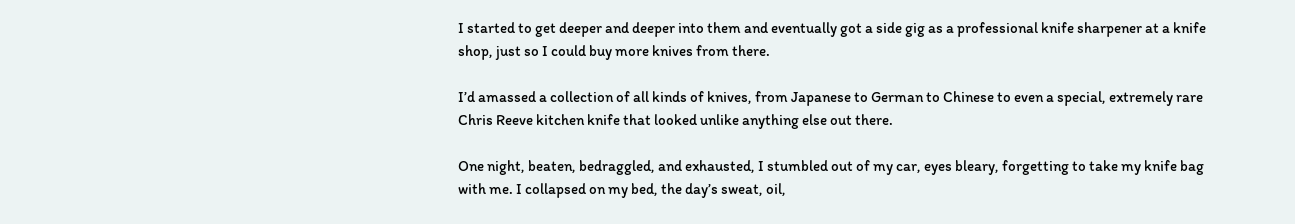I started to get deeper and deeper into them and eventually got a side gig as a professional knife sharpener at a knife shop, just so I could buy more knives from there.

I’d amassed a collection of all kinds of knives, from Japanese to German to Chinese to even a special, extremely rare Chris Reeve kitchen knife that looked unlike anything else out there.

One night, beaten, bedraggled, and exhausted, I stumbled out of my car, eyes bleary, forgetting to take my knife bag with me. I collapsed on my bed, the day’s sweat, oil,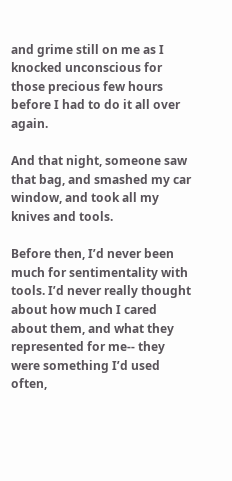and grime still on me as I knocked unconscious for those precious few hours before I had to do it all over again.

And that night, someone saw that bag, and smashed my car window, and took all my knives and tools.

Before then, I’d never been much for sentimentality with tools. I’d never really thought about how much I cared about them, and what they represented for me-- they were something I’d used often,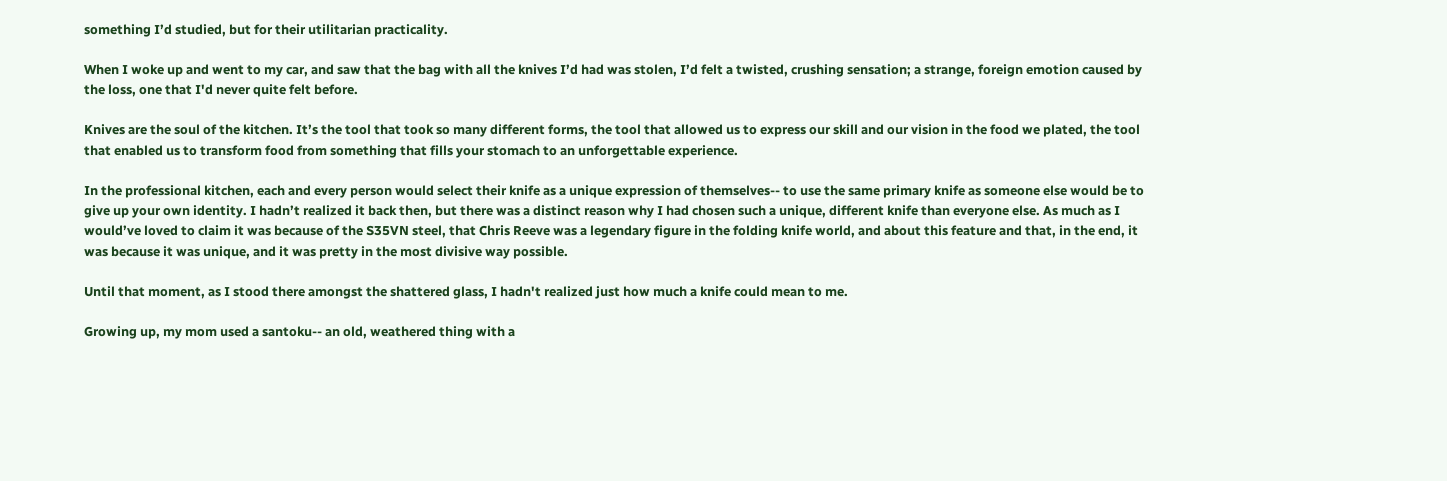something I’d studied, but for their utilitarian practicality.

When I woke up and went to my car, and saw that the bag with all the knives I’d had was stolen, I’d felt a twisted, crushing sensation; a strange, foreign emotion caused by the loss, one that I'd never quite felt before.

Knives are the soul of the kitchen. It’s the tool that took so many different forms, the tool that allowed us to express our skill and our vision in the food we plated, the tool that enabled us to transform food from something that fills your stomach to an unforgettable experience.

In the professional kitchen, each and every person would select their knife as a unique expression of themselves-- to use the same primary knife as someone else would be to give up your own identity. I hadn’t realized it back then, but there was a distinct reason why I had chosen such a unique, different knife than everyone else. As much as I would’ve loved to claim it was because of the S35VN steel, that Chris Reeve was a legendary figure in the folding knife world, and about this feature and that, in the end, it was because it was unique, and it was pretty in the most divisive way possible.

Until that moment, as I stood there amongst the shattered glass, I hadn't realized just how much a knife could mean to me.

Growing up, my mom used a santoku-- an old, weathered thing with a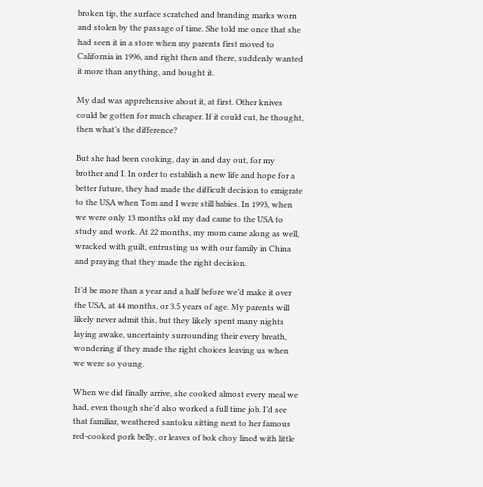broken tip, the surface scratched and branding marks worn and stolen by the passage of time. She told me once that she had seen it in a store when my parents first moved to California in 1996, and right then and there, suddenly wanted it more than anything, and bought it.

My dad was apprehensive about it, at first. Other knives could be gotten for much cheaper. If it could cut, he thought, then what’s the difference?

But she had been cooking, day in and day out, for my brother and I. In order to establish a new life and hope for a better future, they had made the difficult decision to emigrate to the USA when Tom and I were still babies. In 1993, when we were only 13 months old my dad came to the USA to study and work. At 22 months, my mom came along as well, wracked with guilt, entrusting us with our family in China and praying that they made the right decision.

It’d be more than a year and a half before we’d make it over the USA, at 44 months, or 3.5 years of age. My parents will likely never admit this, but they likely spent many nights laying awake, uncertainty surrounding their every breath, wondering if they made the right choices leaving us when we were so young.

When we did finally arrive, she cooked almost every meal we had, even though she’d also worked a full time job. I’d see that familiar, weathered santoku sitting next to her famous red-cooked pork belly, or leaves of bok choy lined with little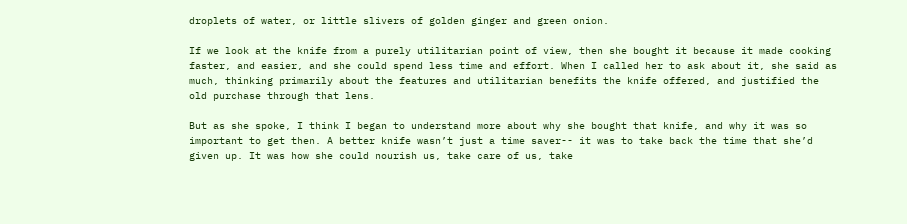droplets of water, or little slivers of golden ginger and green onion.

If we look at the knife from a purely utilitarian point of view, then she bought it because it made cooking faster, and easier, and she could spend less time and effort. When I called her to ask about it, she said as much, thinking primarily about the features and utilitarian benefits the knife offered, and justified the old purchase through that lens.

But as she spoke, I think I began to understand more about why she bought that knife, and why it was so important to get then. A better knife wasn’t just a time saver-- it was to take back the time that she’d given up. It was how she could nourish us, take care of us, take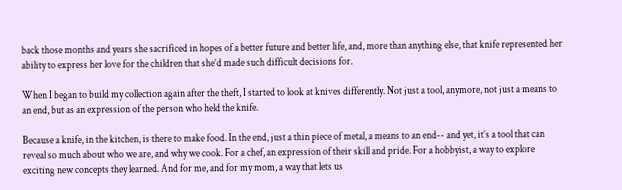back those months and years she sacrificed in hopes of a better future and better life, and, more than anything else, that knife represented her ability to express her love for the children that she’d made such difficult decisions for.

When I began to build my collection again after the theft, I started to look at knives differently. Not just a tool, anymore, not just a means to an end, but as an expression of the person who held the knife.

Because a knife, in the kitchen, is there to make food. In the end, just a thin piece of metal, a means to an end-- and yet, it’s a tool that can reveal so much about who we are, and why we cook. For a chef, an expression of their skill and pride. For a hobbyist, a way to explore exciting new concepts they learned. And for me, and for my mom, a way that lets us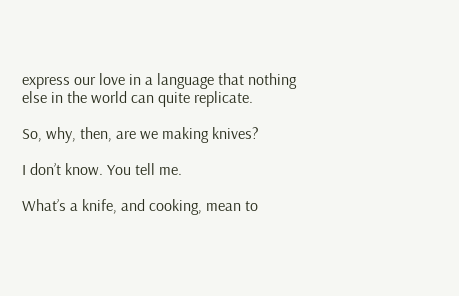express our love in a language that nothing else in the world can quite replicate.

So, why, then, are we making knives?

I don’t know. You tell me.

What’s a knife, and cooking, mean to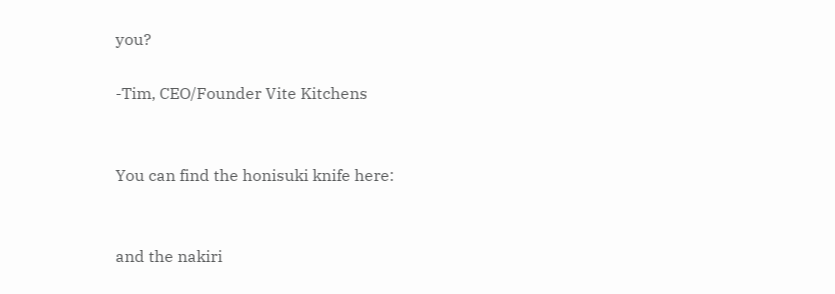you?

-Tim, CEO/Founder Vite Kitchens


You can find the honisuki knife here:


and the nakiri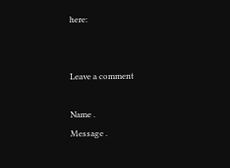here:


Leave a comment

Name .
Message .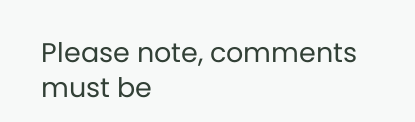Please note, comments must be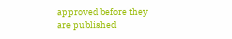approved before they are published